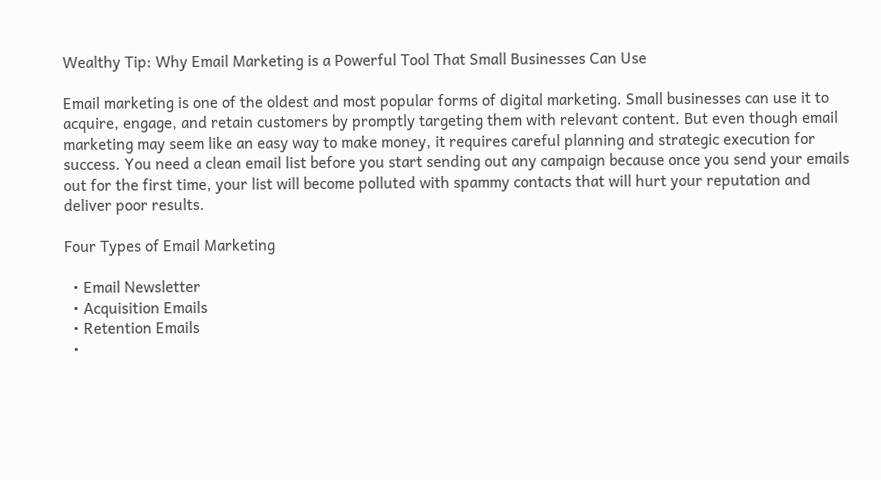Wealthy Tip: Why Email Marketing is a Powerful Tool That Small Businesses Can Use

Email marketing is one of the oldest and most popular forms of digital marketing. Small businesses can use it to acquire, engage, and retain customers by promptly targeting them with relevant content. But even though email marketing may seem like an easy way to make money, it requires careful planning and strategic execution for success. You need a clean email list before you start sending out any campaign because once you send your emails out for the first time, your list will become polluted with spammy contacts that will hurt your reputation and deliver poor results.

Four Types of Email Marketing

  • Email Newsletter
  • Acquisition Emails
  • Retention Emails
  •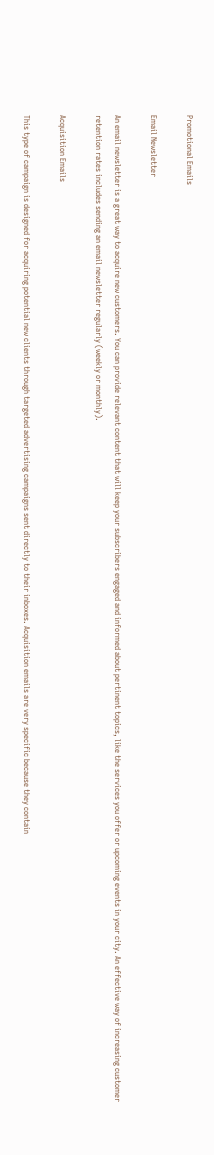Promotional Emails

Email Newsletter

An email newsletter is a great way to acquire new customers. You can provide relevant content that will keep your subscribers engaged and informed about pertinent topics, like the services you offer or upcoming events in your city. An effective way of increasing customer retention rates includes sending an email newsletter regularly (weekly or monthly).

Acquisition Emails

This type of campaign is designed for acquiring potential new clients through targeted advertising campaigns sent directly to their inboxes. Acquisition emails are very specific because they contain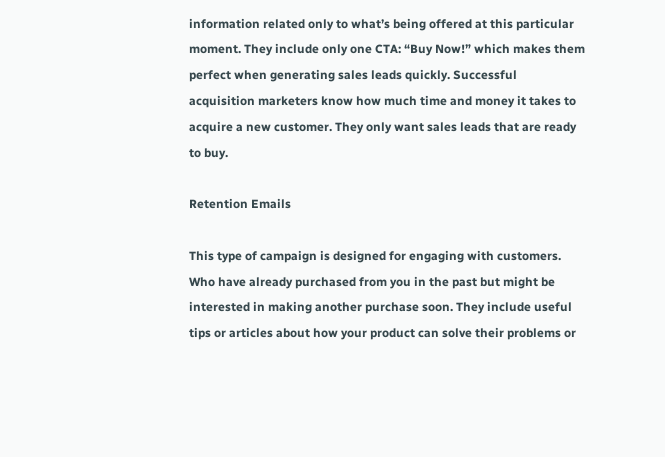information related only to what’s being offered at this particular moment. They include only one CTA: “Buy Now!” which makes them perfect when generating sales leads quickly. Successful acquisition marketers know how much time and money it takes to acquire a new customer. They only want sales leads that are ready to buy.

Retention Emails

This type of campaign is designed for engaging with customers. Who have already purchased from you in the past but might be interested in making another purchase soon. They include useful tips or articles about how your product can solve their problems or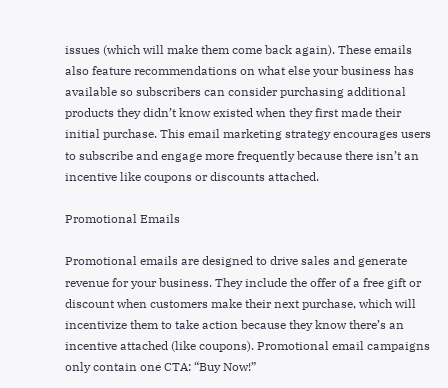issues (which will make them come back again). These emails also feature recommendations on what else your business has available so subscribers can consider purchasing additional products they didn’t know existed when they first made their initial purchase. This email marketing strategy encourages users to subscribe and engage more frequently because there isn’t an incentive like coupons or discounts attached.

Promotional Emails

Promotional emails are designed to drive sales and generate revenue for your business. They include the offer of a free gift or discount when customers make their next purchase, which will incentivize them to take action because they know there’s an incentive attached (like coupons). Promotional email campaigns only contain one CTA: “Buy Now!”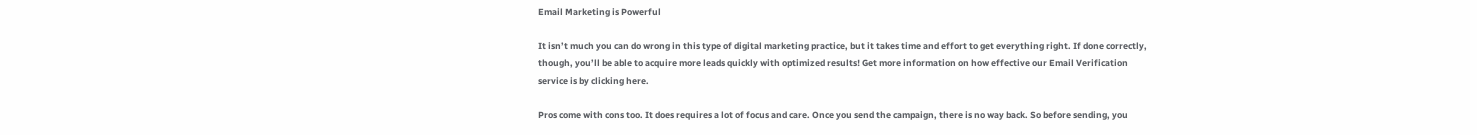Email Marketing is Powerful

It isn’t much you can do wrong in this type of digital marketing practice, but it takes time and effort to get everything right. If done correctly, though, you’ll be able to acquire more leads quickly with optimized results! Get more information on how effective our Email Verification service is by clicking here.

Pros come with cons too. It does requires a lot of focus and care. Once you send the campaign, there is no way back. So before sending, you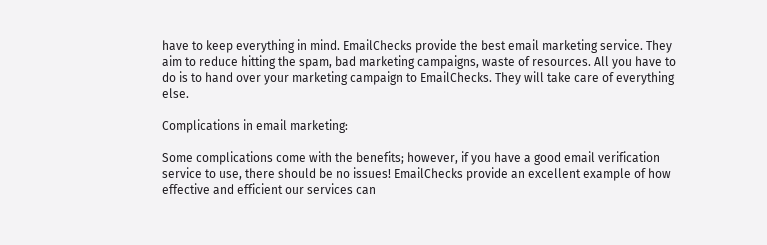have to keep everything in mind. EmailChecks provide the best email marketing service. They aim to reduce hitting the spam, bad marketing campaigns, waste of resources. All you have to do is to hand over your marketing campaign to EmailChecks. They will take care of everything else.

Complications in email marketing:

Some complications come with the benefits; however, if you have a good email verification service to use, there should be no issues! EmailChecks provide an excellent example of how effective and efficient our services can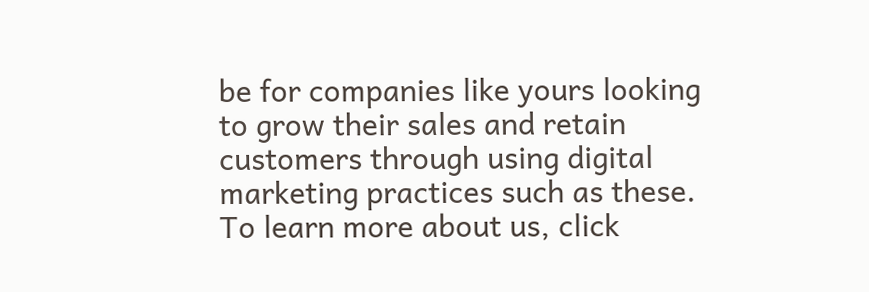be for companies like yours looking to grow their sales and retain customers through using digital marketing practices such as these. To learn more about us, click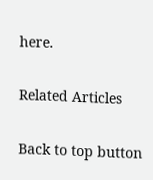here.

Related Articles

Back to top button